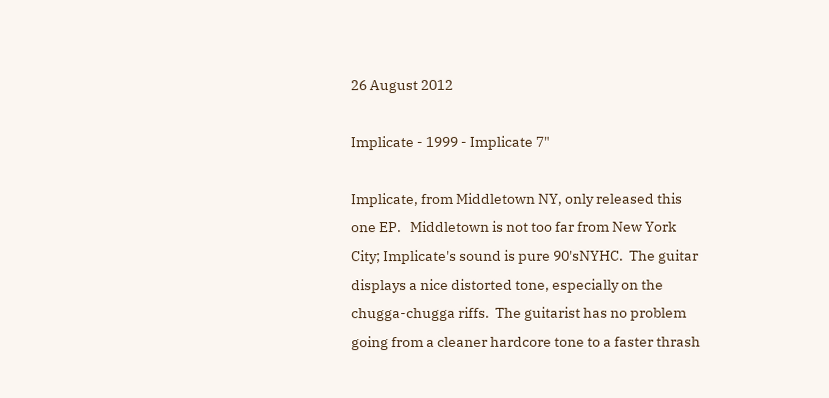26 August 2012

Implicate - 1999 - Implicate 7"

Implicate, from Middletown NY, only released this one EP.   Middletown is not too far from New York City; Implicate's sound is pure 90'sNYHC.  The guitar displays a nice distorted tone, especially on the chugga-chugga riffs.  The guitarist has no problem going from a cleaner hardcore tone to a faster thrash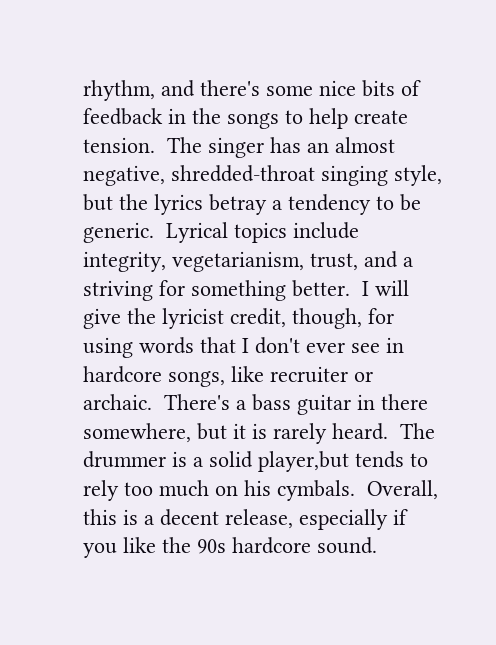rhythm, and there's some nice bits of feedback in the songs to help create tension.  The singer has an almost negative, shredded-throat singing style, but the lyrics betray a tendency to be generic.  Lyrical topics include integrity, vegetarianism, trust, and a striving for something better.  I will give the lyricist credit, though, for using words that I don't ever see in hardcore songs, like recruiter or archaic.  There's a bass guitar in there somewhere, but it is rarely heard.  The drummer is a solid player,but tends to rely too much on his cymbals.  Overall, this is a decent release, especially if you like the 90s hardcore sound.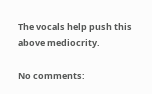The vocals help push this above mediocrity.

No comments: